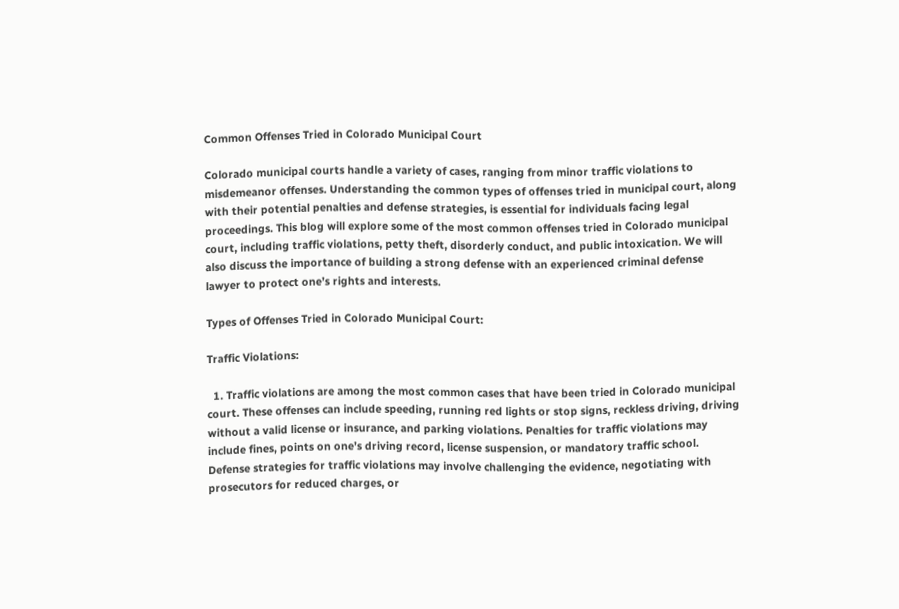Common Offenses Tried in Colorado Municipal Court

Colorado municipal courts handle a variety of cases, ranging from minor traffic violations to misdemeanor offenses. Understanding the common types of offenses tried in municipal court, along with their potential penalties and defense strategies, is essential for individuals facing legal proceedings. This blog will explore some of the most common offenses tried in Colorado municipal court, including traffic violations, petty theft, disorderly conduct, and public intoxication. We will also discuss the importance of building a strong defense with an experienced criminal defense lawyer to protect one’s rights and interests.

Types of Offenses Tried in Colorado Municipal Court:

Traffic Violations:

  1. Traffic violations are among the most common cases that have been tried in Colorado municipal court. These offenses can include speeding, running red lights or stop signs, reckless driving, driving without a valid license or insurance, and parking violations. Penalties for traffic violations may include fines, points on one’s driving record, license suspension, or mandatory traffic school. Defense strategies for traffic violations may involve challenging the evidence, negotiating with prosecutors for reduced charges, or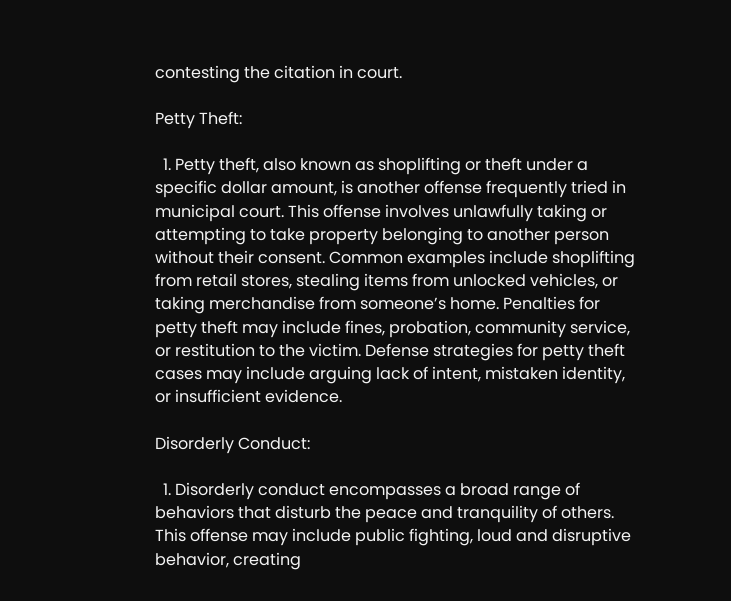contesting the citation in court.

Petty Theft:

  1. Petty theft, also known as shoplifting or theft under a specific dollar amount, is another offense frequently tried in municipal court. This offense involves unlawfully taking or attempting to take property belonging to another person without their consent. Common examples include shoplifting from retail stores, stealing items from unlocked vehicles, or taking merchandise from someone’s home. Penalties for petty theft may include fines, probation, community service, or restitution to the victim. Defense strategies for petty theft cases may include arguing lack of intent, mistaken identity, or insufficient evidence.

Disorderly Conduct:

  1. Disorderly conduct encompasses a broad range of behaviors that disturb the peace and tranquility of others. This offense may include public fighting, loud and disruptive behavior, creating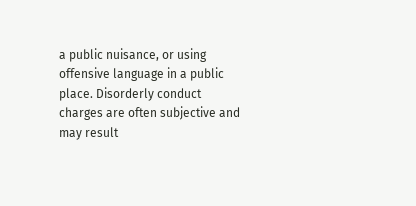a public nuisance, or using offensive language in a public place. Disorderly conduct charges are often subjective and may result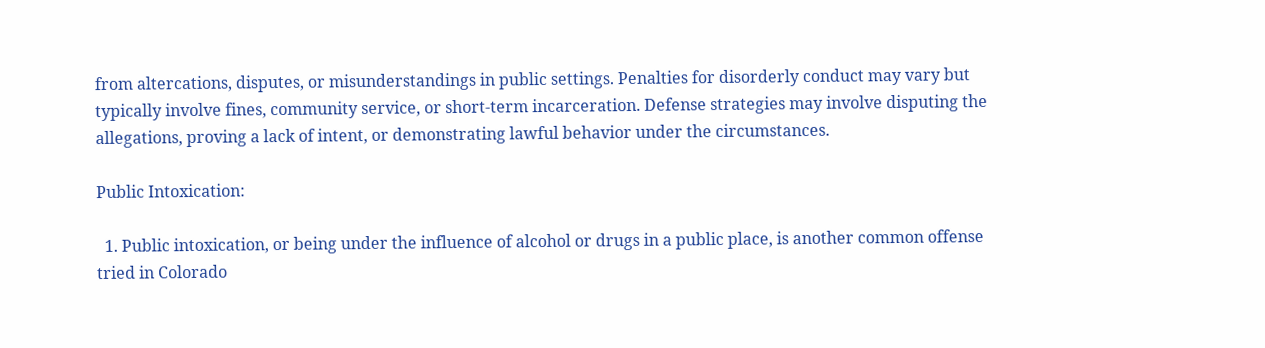from altercations, disputes, or misunderstandings in public settings. Penalties for disorderly conduct may vary but typically involve fines, community service, or short-term incarceration. Defense strategies may involve disputing the allegations, proving a lack of intent, or demonstrating lawful behavior under the circumstances.

Public Intoxication:

  1. Public intoxication, or being under the influence of alcohol or drugs in a public place, is another common offense tried in Colorado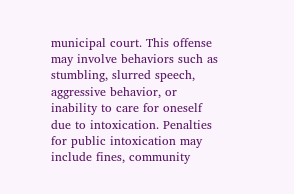municipal court. This offense may involve behaviors such as stumbling, slurred speech, aggressive behavior, or inability to care for oneself due to intoxication. Penalties for public intoxication may include fines, community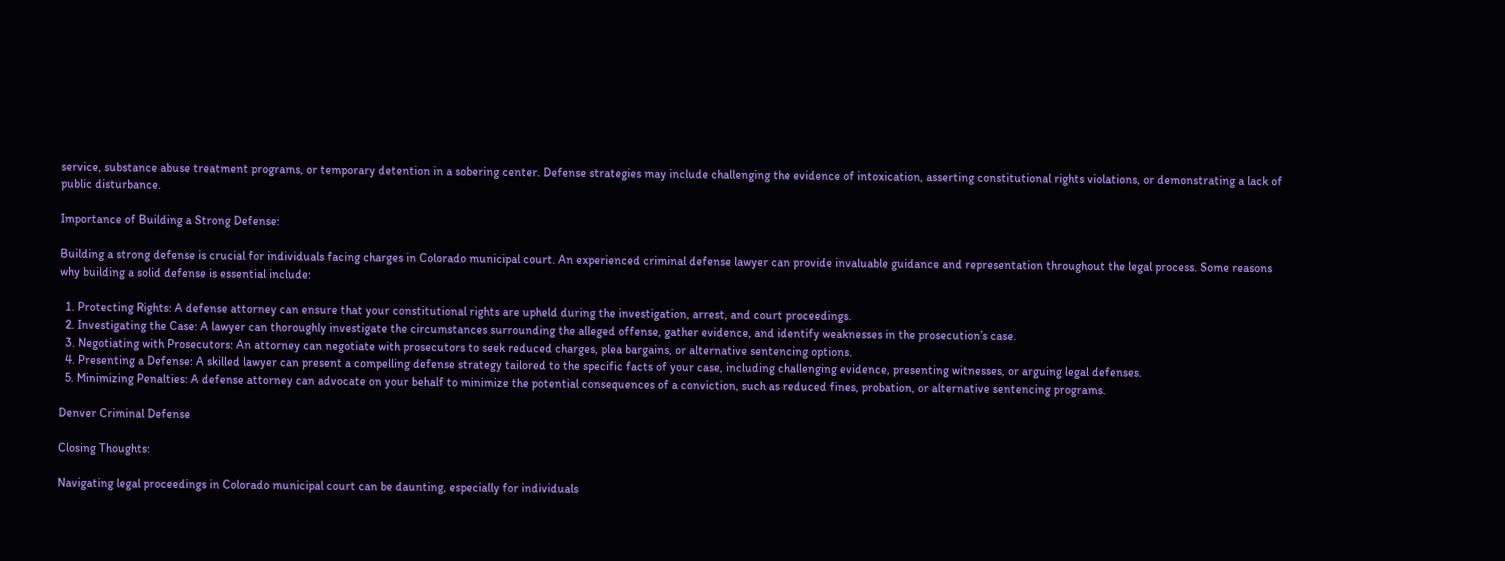service, substance abuse treatment programs, or temporary detention in a sobering center. Defense strategies may include challenging the evidence of intoxication, asserting constitutional rights violations, or demonstrating a lack of public disturbance.

Importance of Building a Strong Defense:

Building a strong defense is crucial for individuals facing charges in Colorado municipal court. An experienced criminal defense lawyer can provide invaluable guidance and representation throughout the legal process. Some reasons why building a solid defense is essential include:

  1. Protecting Rights: A defense attorney can ensure that your constitutional rights are upheld during the investigation, arrest, and court proceedings.
  2. Investigating the Case: A lawyer can thoroughly investigate the circumstances surrounding the alleged offense, gather evidence, and identify weaknesses in the prosecution’s case.
  3. Negotiating with Prosecutors: An attorney can negotiate with prosecutors to seek reduced charges, plea bargains, or alternative sentencing options.
  4. Presenting a Defense: A skilled lawyer can present a compelling defense strategy tailored to the specific facts of your case, including challenging evidence, presenting witnesses, or arguing legal defenses.
  5. Minimizing Penalties: A defense attorney can advocate on your behalf to minimize the potential consequences of a conviction, such as reduced fines, probation, or alternative sentencing programs.

Denver Criminal Defense

Closing Thoughts:

Navigating legal proceedings in Colorado municipal court can be daunting, especially for individuals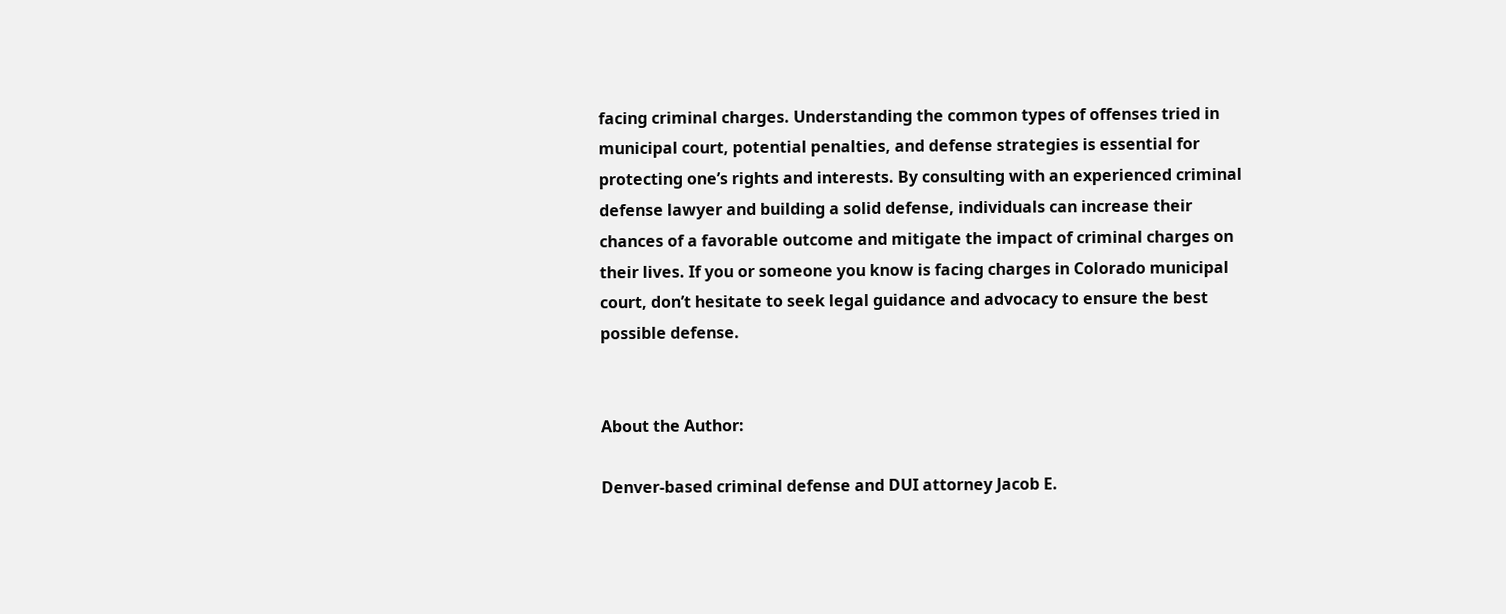facing criminal charges. Understanding the common types of offenses tried in municipal court, potential penalties, and defense strategies is essential for protecting one’s rights and interests. By consulting with an experienced criminal defense lawyer and building a solid defense, individuals can increase their chances of a favorable outcome and mitigate the impact of criminal charges on their lives. If you or someone you know is facing charges in Colorado municipal court, don’t hesitate to seek legal guidance and advocacy to ensure the best possible defense.


About the Author:

Denver-based criminal defense and DUI attorney Jacob E.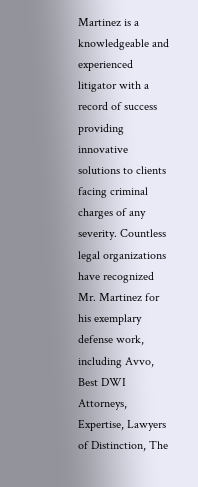Martinez is a knowledgeable and experienced litigator with a record of success providing innovative solutions to clients facing criminal charges of any severity. Countless legal organizations have recognized Mr. Martinez for his exemplary defense work, including Avvo, Best DWI Attorneys, Expertise, Lawyers of Distinction, The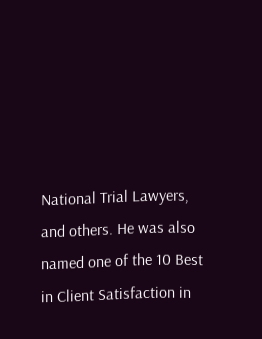National Trial Lawyers, and others. He was also named one of the 10 Best in Client Satisfaction in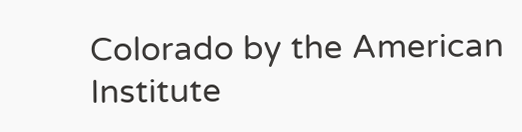Colorado by the American Institute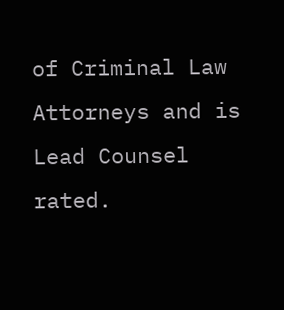of Criminal Law Attorneys and is Lead Counsel rated.